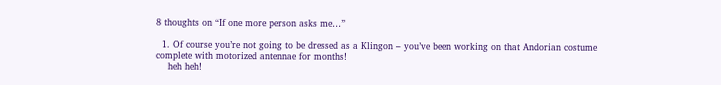8 thoughts on “If one more person asks me…”

  1. Of course you’re not going to be dressed as a Klingon – you’ve been working on that Andorian costume complete with motorized antennae for months!
    heh heh!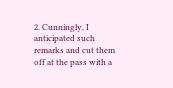2. Cunningly, I anticipated such remarks and cut them off at the pass with a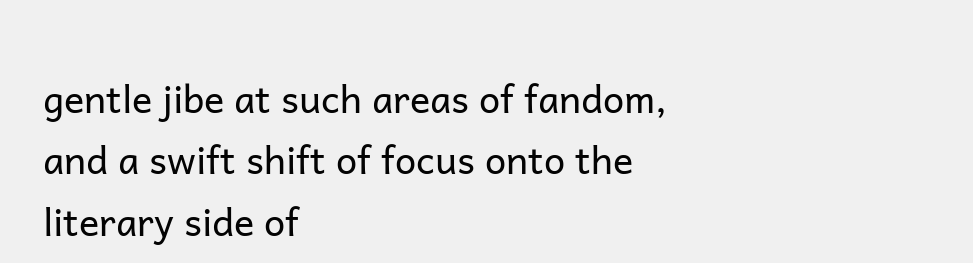gentle jibe at such areas of fandom, and a swift shift of focus onto the literary side of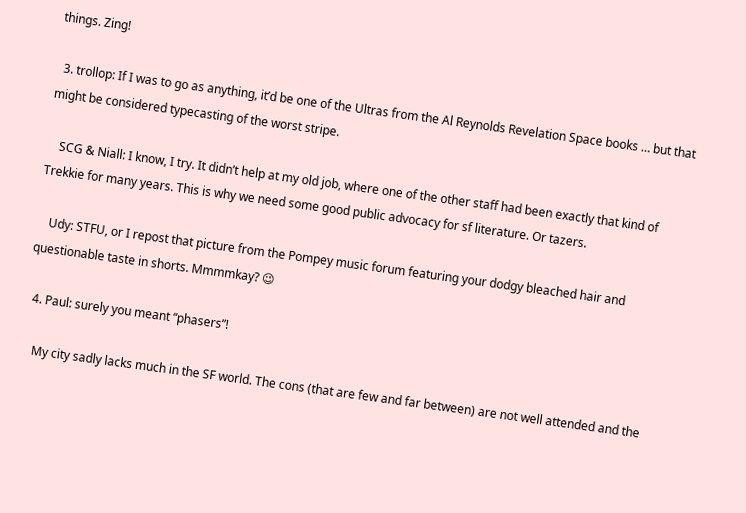things. Zing!

  3. trollop: If I was to go as anything, it’d be one of the Ultras from the Al Reynolds Revelation Space books … but that might be considered typecasting of the worst stripe.

    SCG & Niall: I know, I try. It didn’t help at my old job, where one of the other staff had been exactly that kind of Trekkie for many years. This is why we need some good public advocacy for sf literature. Or tazers.

    Udy: STFU, or I repost that picture from the Pompey music forum featuring your dodgy bleached hair and questionable taste in shorts. Mmmmkay? 😉

  4. Paul: surely you meant “phasers”!

    My city sadly lacks much in the SF world. The cons (that are few and far between) are not well attended and the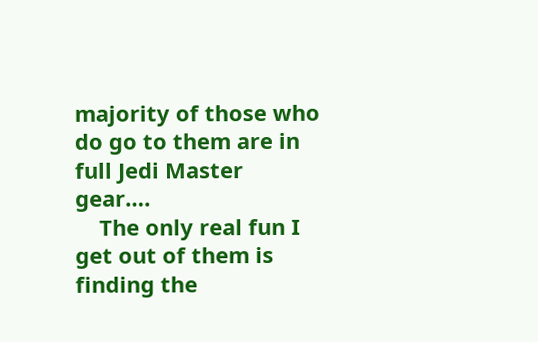majority of those who do go to them are in full Jedi Master gear….
    The only real fun I get out of them is finding the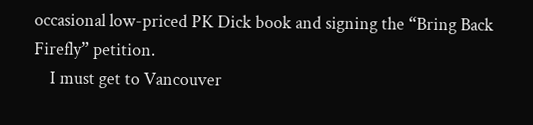occasional low-priced PK Dick book and signing the “Bring Back Firefly” petition.
    I must get to Vancouver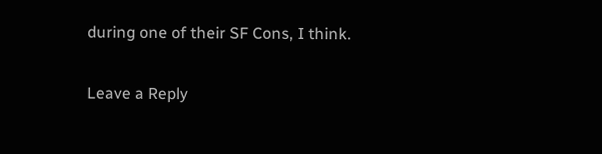during one of their SF Cons, I think.

Leave a Reply